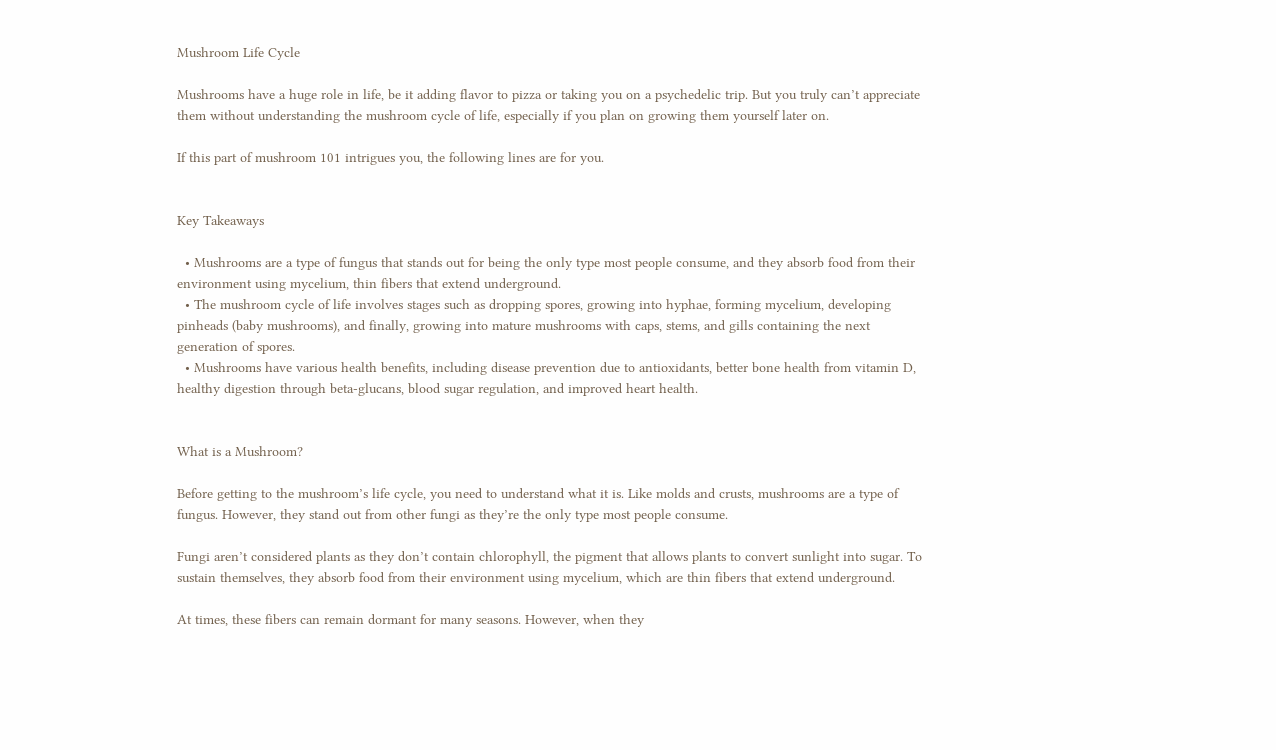Mushroom Life Cycle

Mushrooms have a huge role in life, be it adding flavor to pizza or taking you on a psychedelic trip. But you truly can’t appreciate them without understanding the mushroom cycle of life, especially if you plan on growing them yourself later on.

If this part of mushroom 101 intrigues you, the following lines are for you.


Key Takeaways

  • Mushrooms are a type of fungus that stands out for being the only type most people consume, and they absorb food from their environment using mycelium, thin fibers that extend underground.
  • The mushroom cycle of life involves stages such as dropping spores, growing into hyphae, forming mycelium, developing pinheads (baby mushrooms), and finally, growing into mature mushrooms with caps, stems, and gills containing the next generation of spores.
  • Mushrooms have various health benefits, including disease prevention due to antioxidants, better bone health from vitamin D, healthy digestion through beta-glucans, blood sugar regulation, and improved heart health.


What is a Mushroom?

Before getting to the mushroom’s life cycle, you need to understand what it is. Like molds and crusts, mushrooms are a type of fungus. However, they stand out from other fungi as they’re the only type most people consume.

Fungi aren’t considered plants as they don’t contain chlorophyll, the pigment that allows plants to convert sunlight into sugar. To sustain themselves, they absorb food from their environment using mycelium, which are thin fibers that extend underground.

At times, these fibers can remain dormant for many seasons. However, when they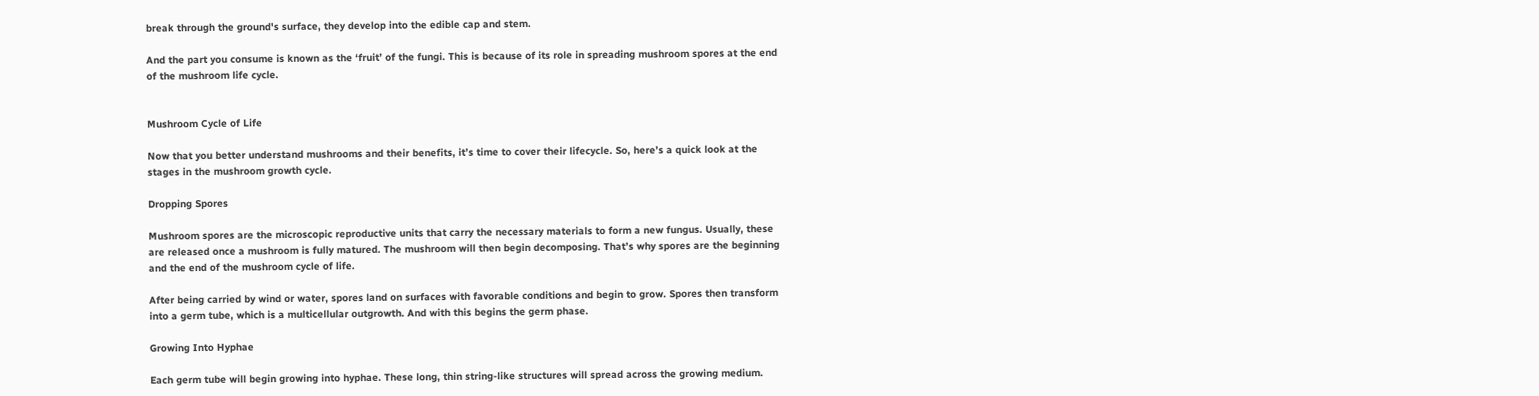break through the ground's surface, they develop into the edible cap and stem.

And the part you consume is known as the ‘fruit’ of the fungi. This is because of its role in spreading mushroom spores at the end of the mushroom life cycle.


Mushroom Cycle of Life

Now that you better understand mushrooms and their benefits, it’s time to cover their lifecycle. So, here’s a quick look at the stages in the mushroom growth cycle.

Dropping Spores

Mushroom spores are the microscopic reproductive units that carry the necessary materials to form a new fungus. Usually, these are released once a mushroom is fully matured. The mushroom will then begin decomposing. That’s why spores are the beginning and the end of the mushroom cycle of life.

After being carried by wind or water, spores land on surfaces with favorable conditions and begin to grow. Spores then transform into a germ tube, which is a multicellular outgrowth. And with this begins the germ phase.

Growing Into Hyphae

Each germ tube will begin growing into hyphae. These long, thin string-like structures will spread across the growing medium.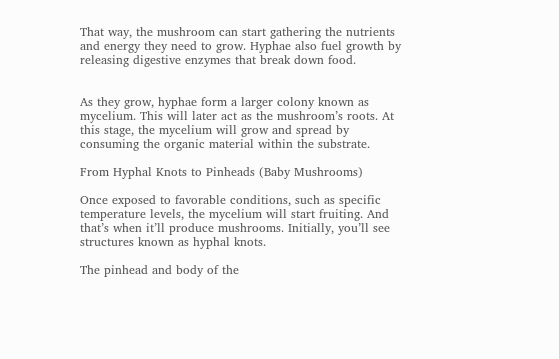That way, the mushroom can start gathering the nutrients and energy they need to grow. Hyphae also fuel growth by releasing digestive enzymes that break down food.


As they grow, hyphae form a larger colony known as mycelium. This will later act as the mushroom’s roots. At this stage, the mycelium will grow and spread by consuming the organic material within the substrate.

From Hyphal Knots to Pinheads (Baby Mushrooms)

Once exposed to favorable conditions, such as specific temperature levels, the mycelium will start fruiting. And that’s when it’ll produce mushrooms. Initially, you’ll see structures known as hyphal knots.

The pinhead and body of the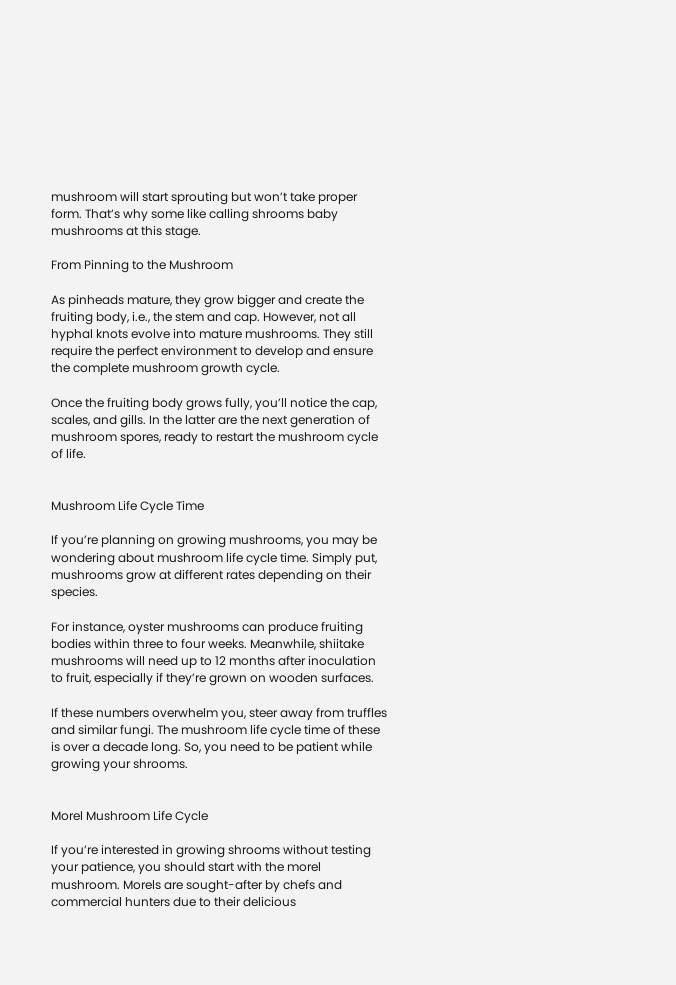mushroom will start sprouting but won’t take proper form. That’s why some like calling shrooms baby mushrooms at this stage.

From Pinning to the Mushroom

As pinheads mature, they grow bigger and create the fruiting body, i.e., the stem and cap. However, not all hyphal knots evolve into mature mushrooms. They still require the perfect environment to develop and ensure the complete mushroom growth cycle.

Once the fruiting body grows fully, you’ll notice the cap, scales, and gills. In the latter are the next generation of mushroom spores, ready to restart the mushroom cycle of life.


Mushroom Life Cycle Time

If you’re planning on growing mushrooms, you may be wondering about mushroom life cycle time. Simply put, mushrooms grow at different rates depending on their species.

For instance, oyster mushrooms can produce fruiting bodies within three to four weeks. Meanwhile, shiitake mushrooms will need up to 12 months after inoculation to fruit, especially if they’re grown on wooden surfaces.

If these numbers overwhelm you, steer away from truffles and similar fungi. The mushroom life cycle time of these is over a decade long. So, you need to be patient while growing your shrooms.


Morel Mushroom Life Cycle

If you’re interested in growing shrooms without testing your patience, you should start with the morel mushroom. Morels are sought-after by chefs and commercial hunters due to their delicious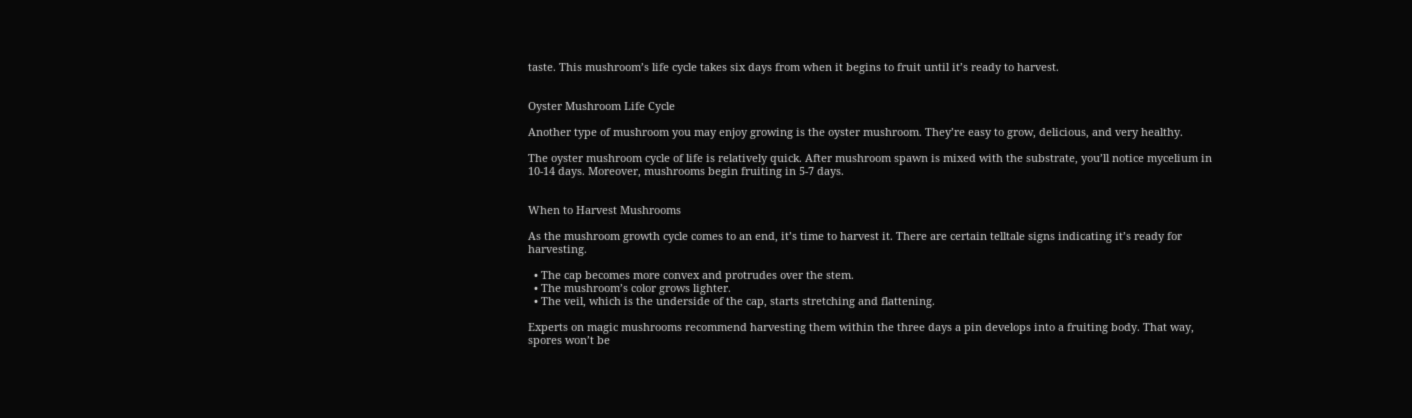taste. This mushroom’s life cycle takes six days from when it begins to fruit until it’s ready to harvest.


Oyster Mushroom Life Cycle

Another type of mushroom you may enjoy growing is the oyster mushroom. They’re easy to grow, delicious, and very healthy.

The oyster mushroom cycle of life is relatively quick. After mushroom spawn is mixed with the substrate, you’ll notice mycelium in 10-14 days. Moreover, mushrooms begin fruiting in 5-7 days.


When to Harvest Mushrooms

As the mushroom growth cycle comes to an end, it’s time to harvest it. There are certain telltale signs indicating it’s ready for harvesting.

  • The cap becomes more convex and protrudes over the stem.
  • The mushroom’s color grows lighter.
  • The veil, which is the underside of the cap, starts stretching and flattening.

Experts on magic mushrooms recommend harvesting them within the three days a pin develops into a fruiting body. That way, spores won’t be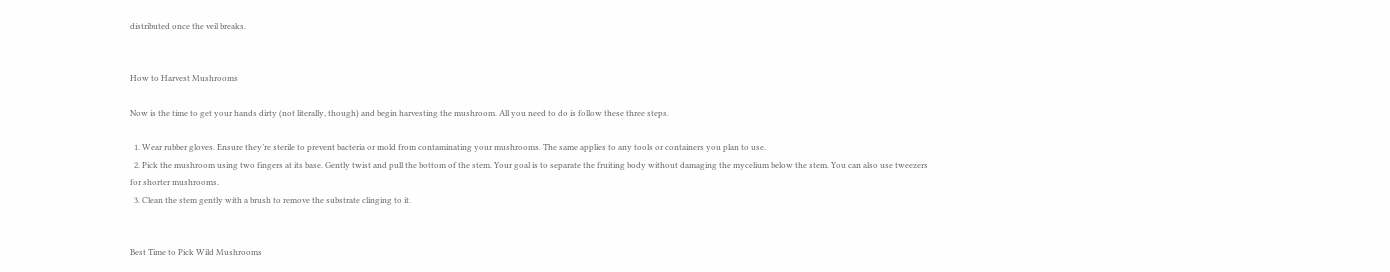distributed once the veil breaks.


How to Harvest Mushrooms

Now is the time to get your hands dirty (not literally, though) and begin harvesting the mushroom. All you need to do is follow these three steps.

  1. Wear rubber gloves. Ensure they’re sterile to prevent bacteria or mold from contaminating your mushrooms. The same applies to any tools or containers you plan to use.
  2. Pick the mushroom using two fingers at its base. Gently twist and pull the bottom of the stem. Your goal is to separate the fruiting body without damaging the mycelium below the stem. You can also use tweezers for shorter mushrooms.
  3. Clean the stem gently with a brush to remove the substrate clinging to it.


Best Time to Pick Wild Mushrooms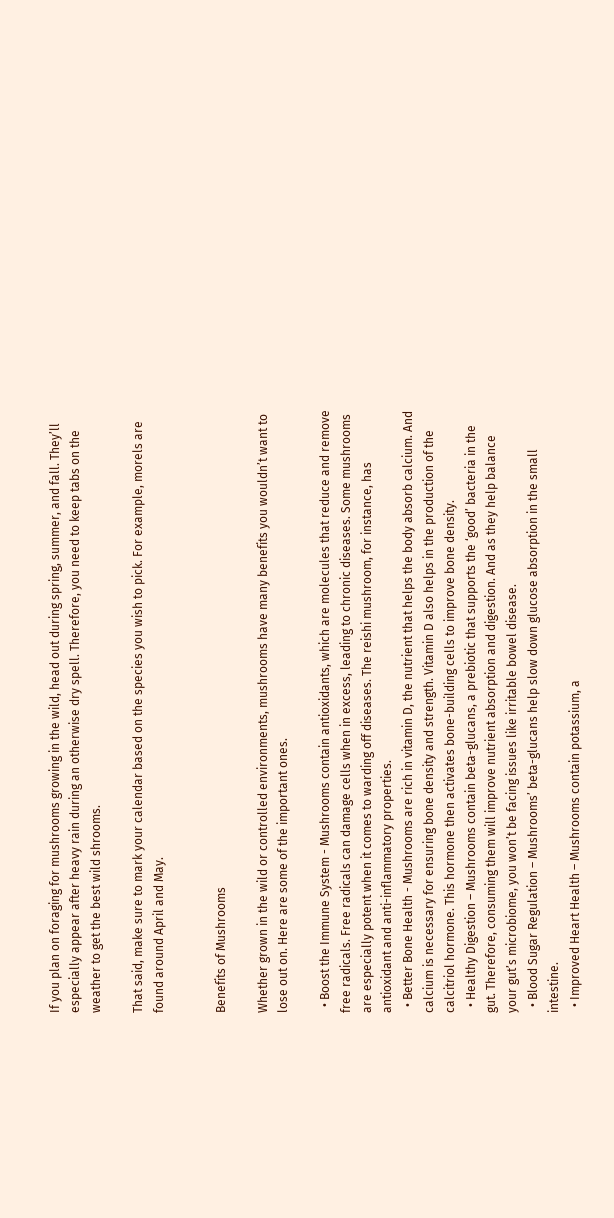If you plan on foraging for mushrooms growing in the wild, head out during spring, summer, and fall. They’ll especially appear after heavy rain during an otherwise dry spell. Therefore, you need to keep tabs on the weather to get the best wild shrooms.

That said, make sure to mark your calendar based on the species you wish to pick. For example, morels are found around April and May.


Benefits of Mushrooms

Whether grown in the wild or controlled environments, mushrooms have many benefits you wouldn’t want to lose out on. Here are some of the important ones.

  • Boost the Immune System - Mushrooms contain antioxidants, which are molecules that reduce and remove free radicals. Free radicals can damage cells when in excess, leading to chronic diseases. Some mushrooms are especially potent when it comes to warding off diseases. The reishi mushroom, for instance, has antioxidant and anti-inflammatory properties.
  • Better Bone Health - Mushrooms are rich in vitamin D, the nutrient that helps the body absorb calcium. And calcium is necessary for ensuring bone density and strength. Vitamin D also helps in the production of the calcitriol hormone. This hormone then activates bone-building cells to improve bone density.
  • Healthy Digestion – Mushrooms contain beta-glucans, a prebiotic that supports the ‘good’ bacteria in the gut. Therefore, consuming them will improve nutrient absorption and digestion. And as they help balance your gut’s microbiome, you won’t be facing issues like irritable bowel disease.
  • Blood Sugar Regulation – Mushrooms’ beta-glucans help slow down glucose absorption in the small intestine.
  • Improved Heart Health – Mushrooms contain potassium, a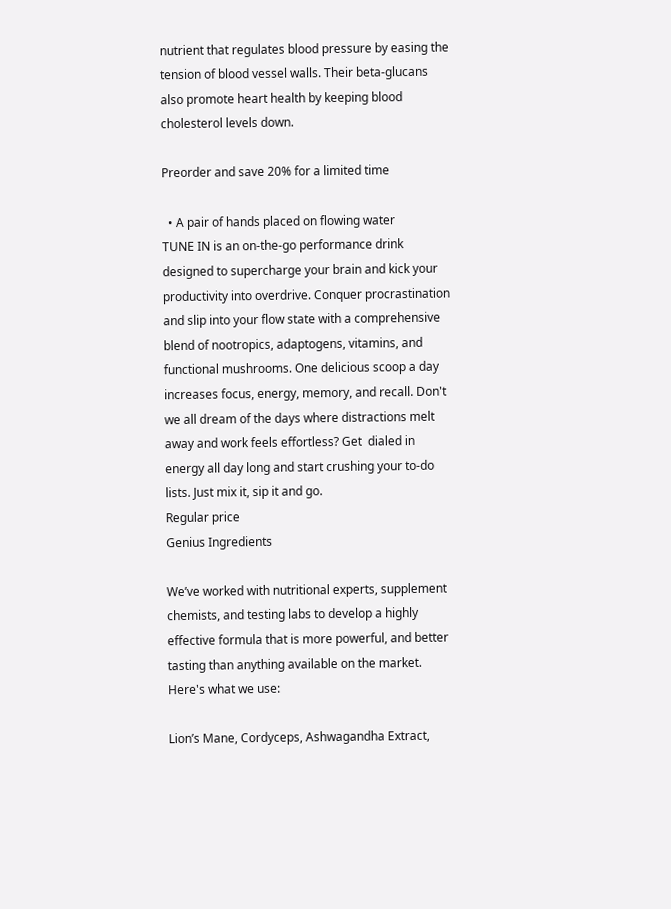nutrient that regulates blood pressure by easing the tension of blood vessel walls. Their beta-glucans also promote heart health by keeping blood cholesterol levels down.

Preorder and save 20% for a limited time

  • A pair of hands placed on flowing water
TUNE IN is an on-the-go performance drink designed to supercharge your brain and kick your productivity into overdrive. Conquer procrastination and slip into your flow state with a comprehensive blend of nootropics, adaptogens, vitamins, and functional mushrooms. One delicious scoop a day increases focus, energy, memory, and recall. Don't we all dream of the days where distractions melt away and work feels effortless? Get  dialed in energy all day long and start crushing your to-do lists. Just mix it, sip it and go.
Regular price
Genius Ingredients

We’ve worked with nutritional experts, supplement chemists, and testing labs to develop a highly effective formula that is more powerful, and better tasting than anything available on the market. Here's what we use:

Lion’s Mane, Cordyceps, Ashwagandha Extract,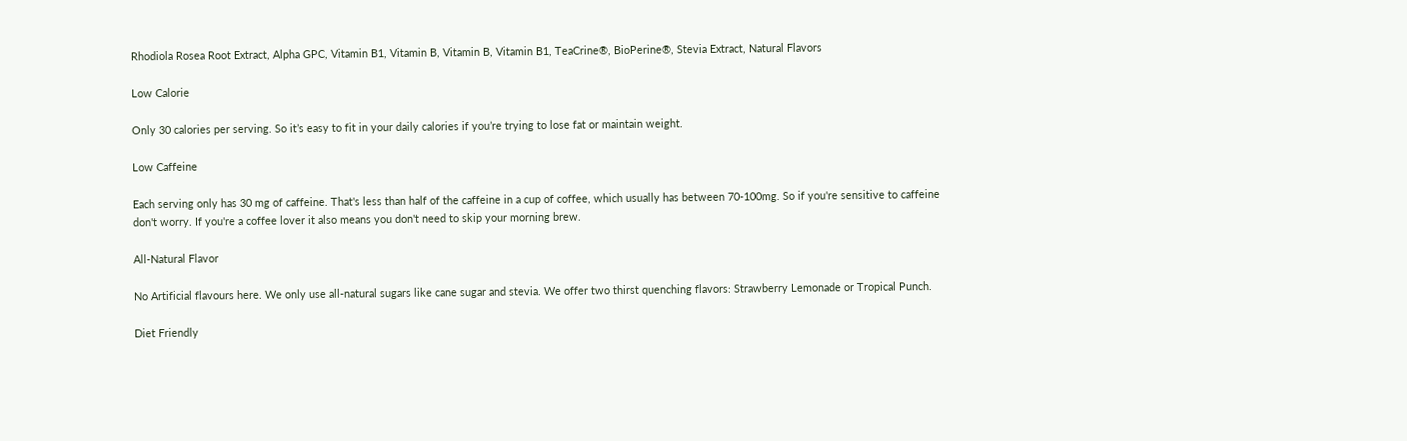Rhodiola Rosea Root Extract, Alpha GPC, Vitamin B1, Vitamin B, Vitamin B, Vitamin B1, TeaCrine®, BioPerine®, Stevia Extract, Natural Flavors

Low Calorie

Only 30 calories per serving. So it’s easy to fit in your daily calories if you’re trying to lose fat or maintain weight.

Low Caffeine

Each serving only has 30 mg of caffeine. That's less than half of the caffeine in a cup of coffee, which usually has between 70-100mg. So if you're sensitive to caffeine don't worry. If you're a coffee lover it also means you don't need to skip your morning brew.

All-Natural Flavor

No Artificial flavours here. We only use all-natural sugars like cane sugar and stevia. We offer two thirst quenching flavors: Strawberry Lemonade or Tropical Punch.

Diet Friendly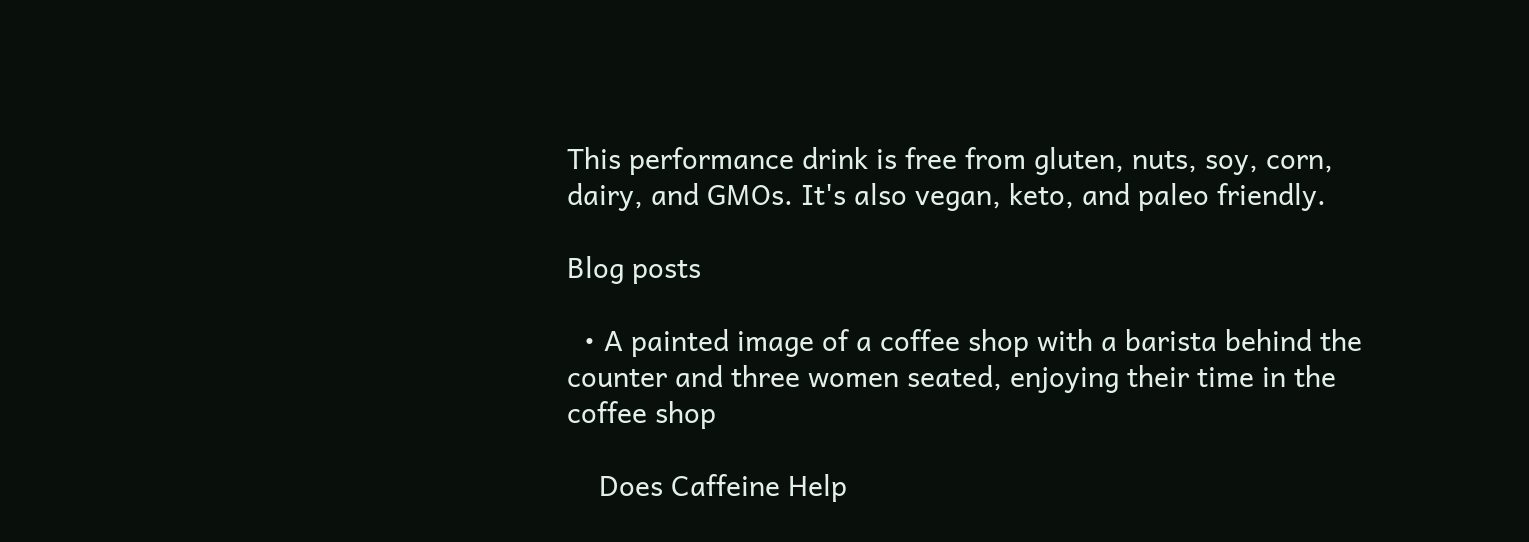This performance drink is free from gluten, nuts, soy, corn, dairy, and GMOs. It's also vegan, keto, and paleo friendly.

Blog posts

  • A painted image of a coffee shop with a barista behind the counter and three women seated, enjoying their time in the coffee shop

    Does Caffeine Help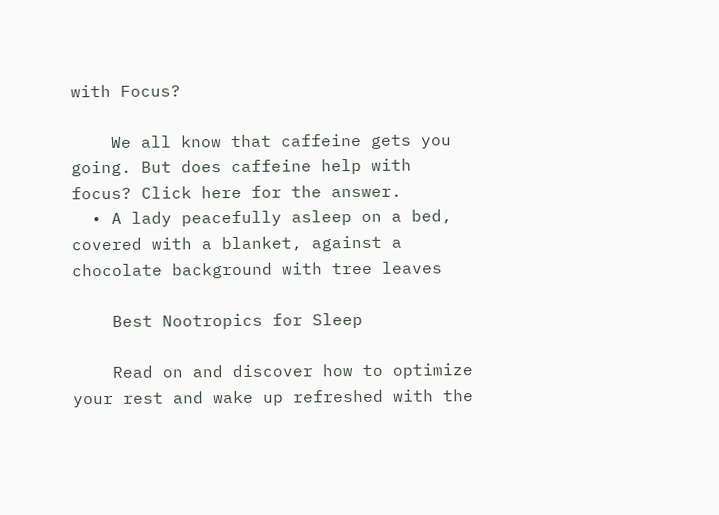with Focus?

    We all know that caffeine gets you going. But does caffeine help with focus? Click here for the answer.
  • A lady peacefully asleep on a bed, covered with a blanket, against a chocolate background with tree leaves

    Best Nootropics for Sleep

    Read on and discover how to optimize your rest and wake up refreshed with the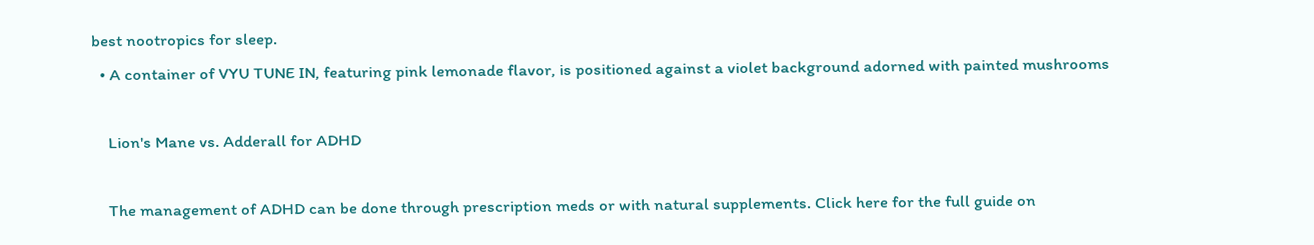best nootropics for sleep.
  • A container of VYU TUNE IN, featuring pink lemonade flavor, is positioned against a violet background adorned with painted mushrooms

    Lion's Mane vs. Adderall for ADHD

    The management of ADHD can be done through prescription meds or with natural supplements. Click here for the full guide on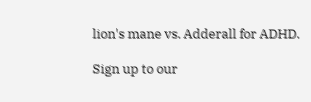lion's mane vs. Adderall for ADHD.

Sign up to our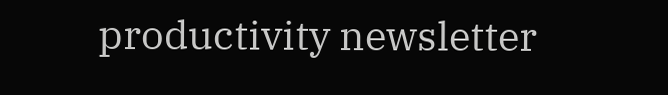productivity newsletter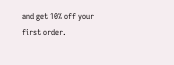and get 10% off your first order.